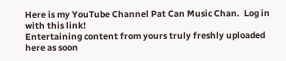Here is my YouTube Channel Pat Can Music Chan.  Log in with this link!
Entertaining content from yours truly freshly uploaded here as soon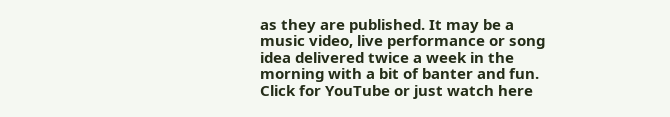as they are published. It may be a music video, live performance or song idea delivered twice a week in the morning with a bit of banter and fun. Click for YouTube or just watch here